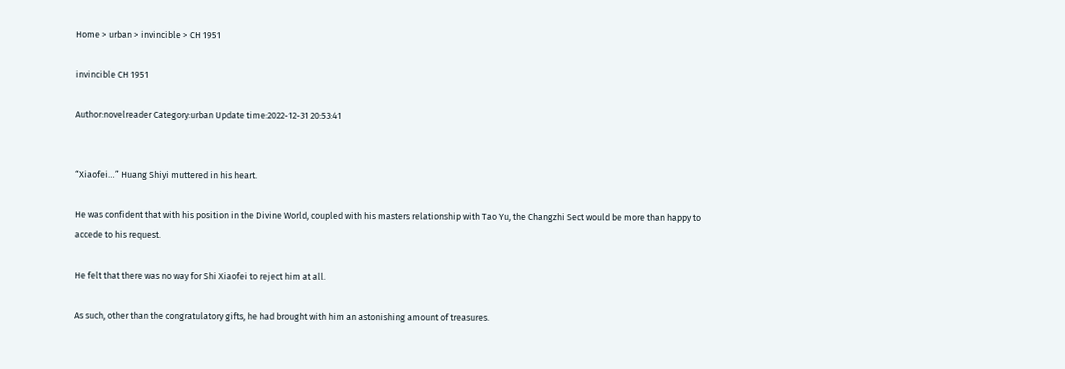Home > urban > invincible > CH 1951

invincible CH 1951

Author:novelreader Category:urban Update time:2022-12-31 20:53:41


“Xiaofei…” Huang Shiyi muttered in his heart.

He was confident that with his position in the Divine World, coupled with his masters relationship with Tao Yu, the Changzhi Sect would be more than happy to accede to his request.

He felt that there was no way for Shi Xiaofei to reject him at all.

As such, other than the congratulatory gifts, he had brought with him an astonishing amount of treasures.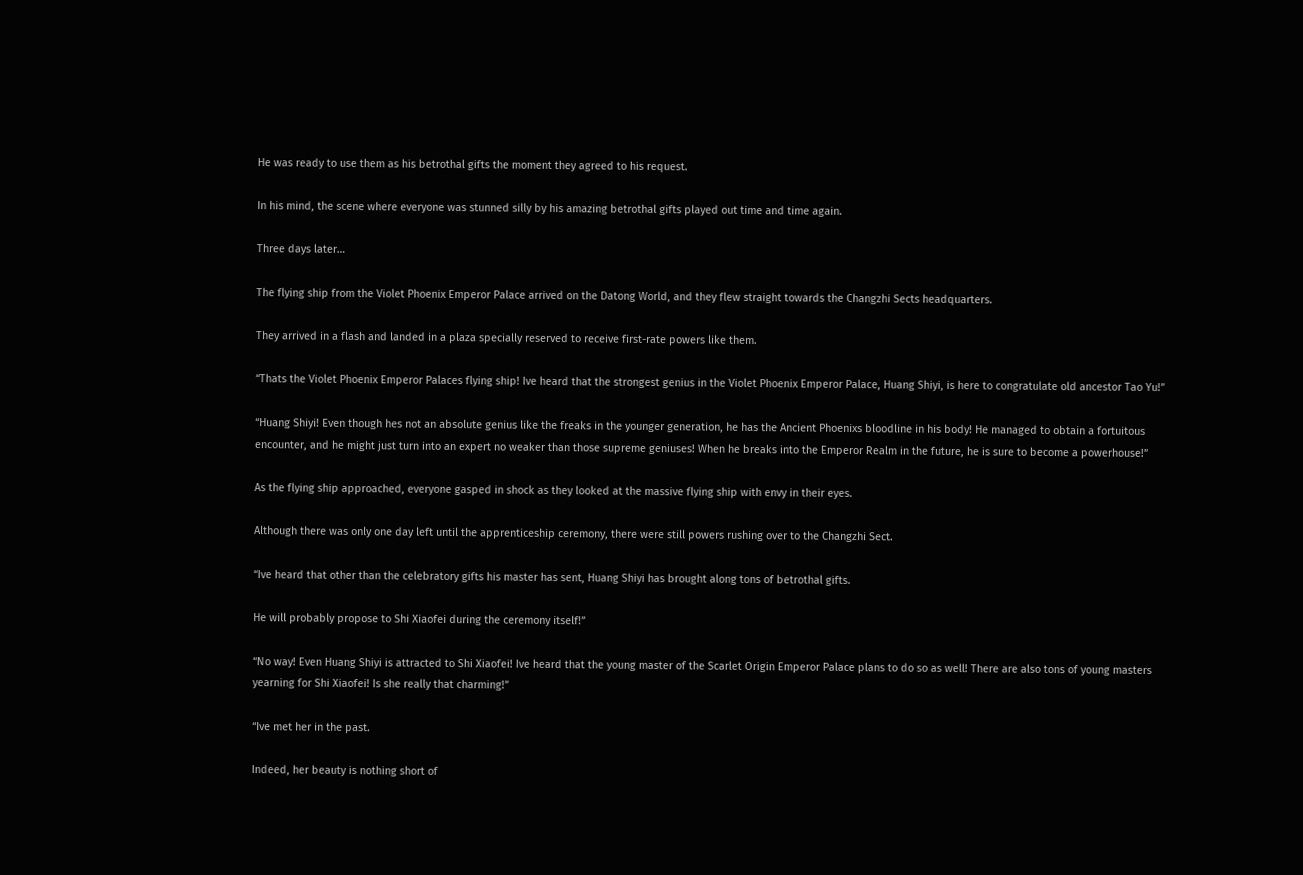He was ready to use them as his betrothal gifts the moment they agreed to his request.

In his mind, the scene where everyone was stunned silly by his amazing betrothal gifts played out time and time again.

Three days later…

The flying ship from the Violet Phoenix Emperor Palace arrived on the Datong World, and they flew straight towards the Changzhi Sects headquarters.

They arrived in a flash and landed in a plaza specially reserved to receive first-rate powers like them.

“Thats the Violet Phoenix Emperor Palaces flying ship! Ive heard that the strongest genius in the Violet Phoenix Emperor Palace, Huang Shiyi, is here to congratulate old ancestor Tao Yu!”

“Huang Shiyi! Even though hes not an absolute genius like the freaks in the younger generation, he has the Ancient Phoenixs bloodline in his body! He managed to obtain a fortuitous encounter, and he might just turn into an expert no weaker than those supreme geniuses! When he breaks into the Emperor Realm in the future, he is sure to become a powerhouse!”

As the flying ship approached, everyone gasped in shock as they looked at the massive flying ship with envy in their eyes.

Although there was only one day left until the apprenticeship ceremony, there were still powers rushing over to the Changzhi Sect.

“Ive heard that other than the celebratory gifts his master has sent, Huang Shiyi has brought along tons of betrothal gifts.

He will probably propose to Shi Xiaofei during the ceremony itself!”

“No way! Even Huang Shiyi is attracted to Shi Xiaofei! Ive heard that the young master of the Scarlet Origin Emperor Palace plans to do so as well! There are also tons of young masters yearning for Shi Xiaofei! Is she really that charming!”

“Ive met her in the past.

Indeed, her beauty is nothing short of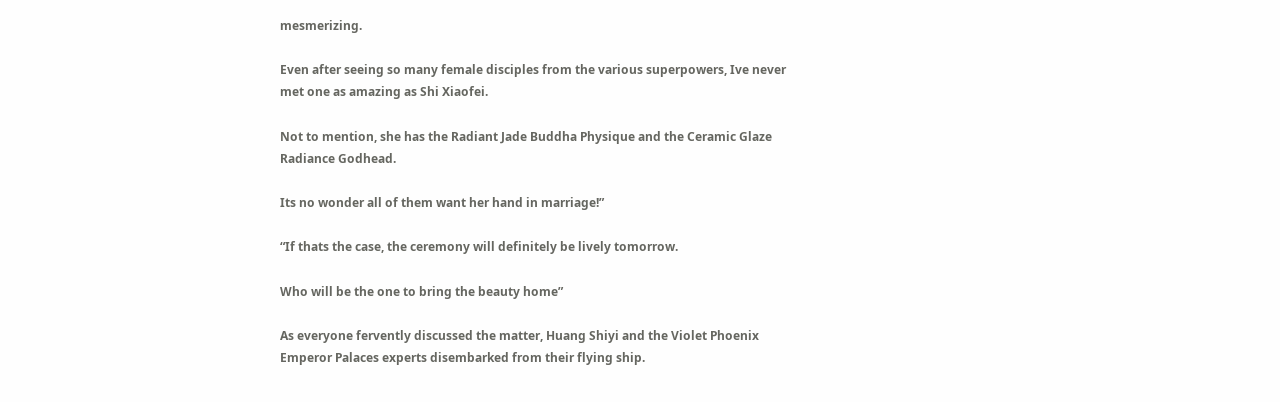mesmerizing.

Even after seeing so many female disciples from the various superpowers, Ive never met one as amazing as Shi Xiaofei.

Not to mention, she has the Radiant Jade Buddha Physique and the Ceramic Glaze Radiance Godhead.

Its no wonder all of them want her hand in marriage!”

“If thats the case, the ceremony will definitely be lively tomorrow.

Who will be the one to bring the beauty home”

As everyone fervently discussed the matter, Huang Shiyi and the Violet Phoenix Emperor Palaces experts disembarked from their flying ship.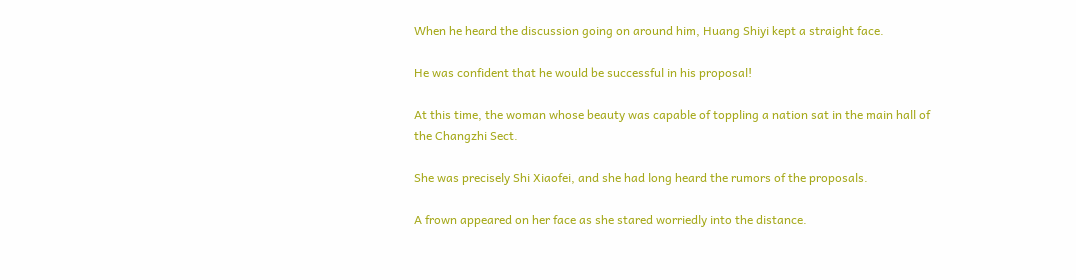When he heard the discussion going on around him, Huang Shiyi kept a straight face.

He was confident that he would be successful in his proposal!

At this time, the woman whose beauty was capable of toppling a nation sat in the main hall of the Changzhi Sect.

She was precisely Shi Xiaofei, and she had long heard the rumors of the proposals.

A frown appeared on her face as she stared worriedly into the distance.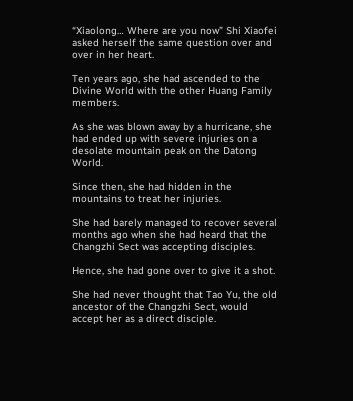“Xiaolong… Where are you now” Shi Xiaofei asked herself the same question over and over in her heart.

Ten years ago, she had ascended to the Divine World with the other Huang Family members.

As she was blown away by a hurricane, she had ended up with severe injuries on a desolate mountain peak on the Datong World.

Since then, she had hidden in the mountains to treat her injuries.

She had barely managed to recover several months ago when she had heard that the Changzhi Sect was accepting disciples.

Hence, she had gone over to give it a shot.

She had never thought that Tao Yu, the old ancestor of the Changzhi Sect, would accept her as a direct disciple.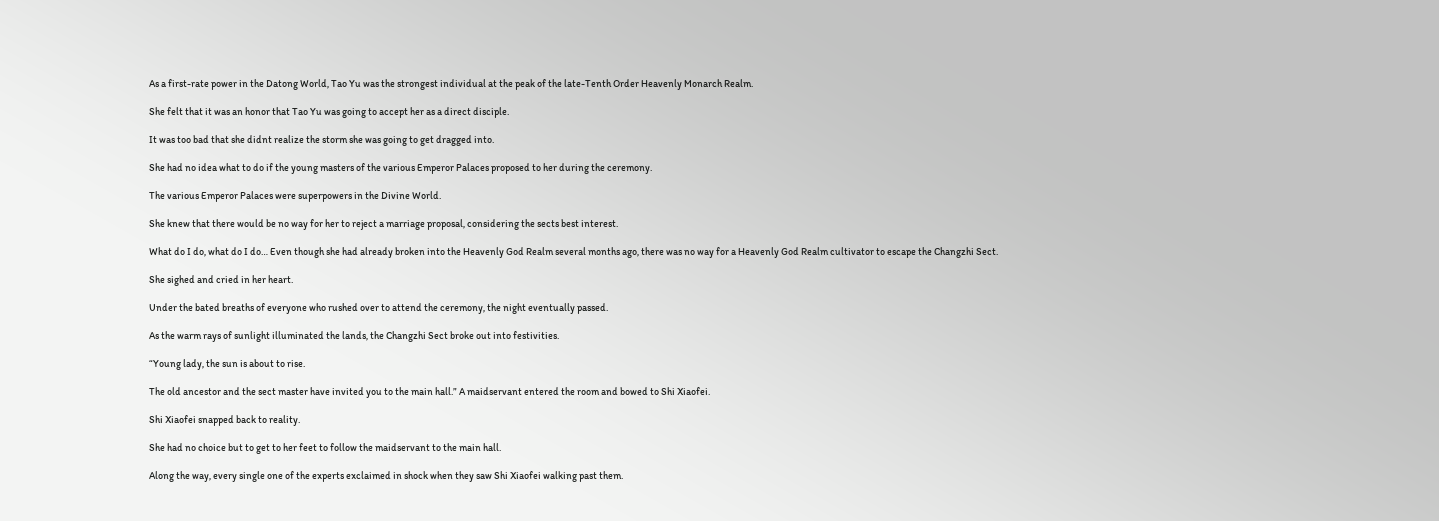As a first-rate power in the Datong World, Tao Yu was the strongest individual at the peak of the late-Tenth Order Heavenly Monarch Realm.

She felt that it was an honor that Tao Yu was going to accept her as a direct disciple.

It was too bad that she didnt realize the storm she was going to get dragged into.

She had no idea what to do if the young masters of the various Emperor Palaces proposed to her during the ceremony.

The various Emperor Palaces were superpowers in the Divine World.

She knew that there would be no way for her to reject a marriage proposal, considering the sects best interest.

What do I do, what do I do… Even though she had already broken into the Heavenly God Realm several months ago, there was no way for a Heavenly God Realm cultivator to escape the Changzhi Sect.

She sighed and cried in her heart.

Under the bated breaths of everyone who rushed over to attend the ceremony, the night eventually passed.

As the warm rays of sunlight illuminated the lands, the Changzhi Sect broke out into festivities.

“Young lady, the sun is about to rise.

The old ancestor and the sect master have invited you to the main hall.” A maidservant entered the room and bowed to Shi Xiaofei.

Shi Xiaofei snapped back to reality.

She had no choice but to get to her feet to follow the maidservant to the main hall.

Along the way, every single one of the experts exclaimed in shock when they saw Shi Xiaofei walking past them.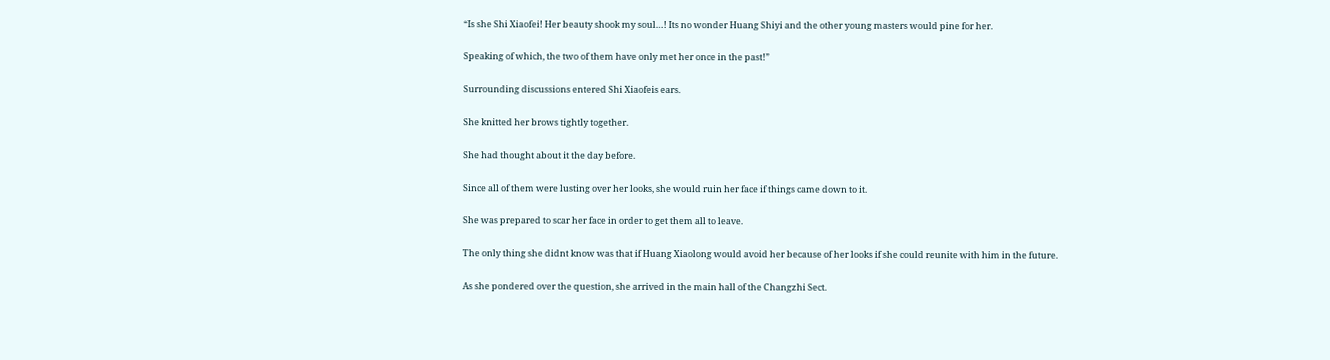“Is she Shi Xiaofei! Her beauty shook my soul…! Its no wonder Huang Shiyi and the other young masters would pine for her.

Speaking of which, the two of them have only met her once in the past!”

Surrounding discussions entered Shi Xiaofeis ears.

She knitted her brows tightly together.

She had thought about it the day before.

Since all of them were lusting over her looks, she would ruin her face if things came down to it.

She was prepared to scar her face in order to get them all to leave.

The only thing she didnt know was that if Huang Xiaolong would avoid her because of her looks if she could reunite with him in the future.

As she pondered over the question, she arrived in the main hall of the Changzhi Sect.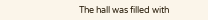The hall was filled with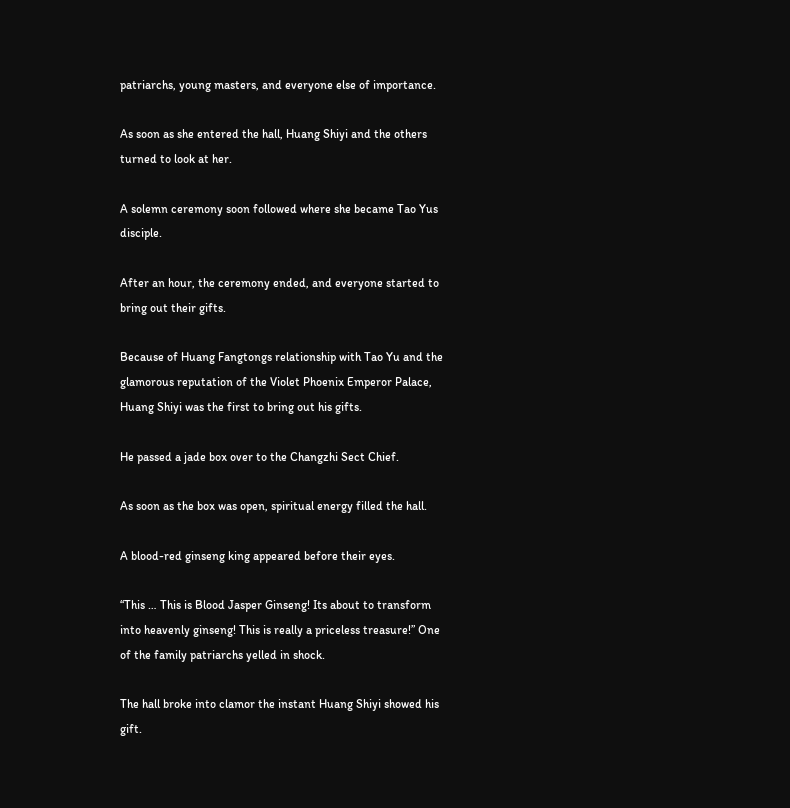patriarchs, young masters, and everyone else of importance.

As soon as she entered the hall, Huang Shiyi and the others turned to look at her.

A solemn ceremony soon followed where she became Tao Yus disciple.

After an hour, the ceremony ended, and everyone started to bring out their gifts.

Because of Huang Fangtongs relationship with Tao Yu and the glamorous reputation of the Violet Phoenix Emperor Palace, Huang Shiyi was the first to bring out his gifts.

He passed a jade box over to the Changzhi Sect Chief.

As soon as the box was open, spiritual energy filled the hall.

A blood-red ginseng king appeared before their eyes.

“This … This is Blood Jasper Ginseng! Its about to transform into heavenly ginseng! This is really a priceless treasure!” One of the family patriarchs yelled in shock.

The hall broke into clamor the instant Huang Shiyi showed his gift.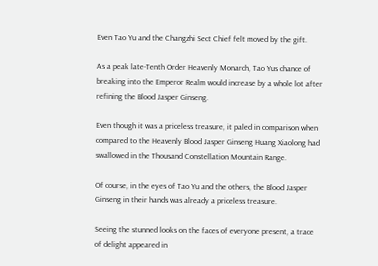Even Tao Yu and the Changzhi Sect Chief felt moved by the gift.

As a peak late-Tenth Order Heavenly Monarch, Tao Yus chance of breaking into the Emperor Realm would increase by a whole lot after refining the Blood Jasper Ginseng.

Even though it was a priceless treasure, it paled in comparison when compared to the Heavenly Blood Jasper Ginseng Huang Xiaolong had swallowed in the Thousand Constellation Mountain Range.

Of course, in the eyes of Tao Yu and the others, the Blood Jasper Ginseng in their hands was already a priceless treasure.

Seeing the stunned looks on the faces of everyone present, a trace of delight appeared in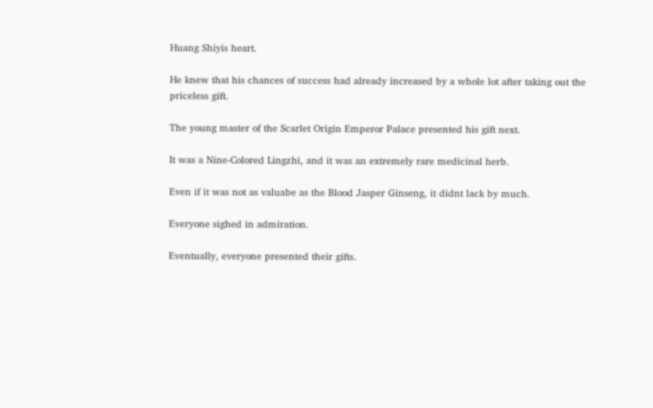Huang Shiyis heart.

He knew that his chances of success had already increased by a whole lot after taking out the priceless gift.

The young master of the Scarlet Origin Emperor Palace presented his gift next.

It was a Nine-Colored Lingzhi, and it was an extremely rare medicinal herb.

Even if it was not as valuabe as the Blood Jasper Ginseng, it didnt lack by much.

Everyone sighed in admiration.

Eventually, everyone presented their gifts.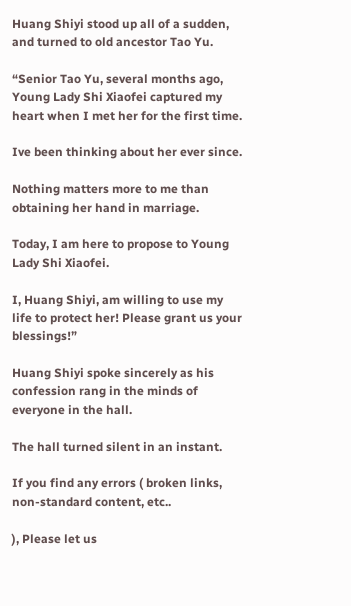Huang Shiyi stood up all of a sudden, and turned to old ancestor Tao Yu.

“Senior Tao Yu, several months ago, Young Lady Shi Xiaofei captured my heart when I met her for the first time.

Ive been thinking about her ever since.

Nothing matters more to me than obtaining her hand in marriage.

Today, I am here to propose to Young Lady Shi Xiaofei.

I, Huang Shiyi, am willing to use my life to protect her! Please grant us your blessings!”

Huang Shiyi spoke sincerely as his confession rang in the minds of everyone in the hall.

The hall turned silent in an instant.

If you find any errors ( broken links, non-standard content, etc..

), Please let us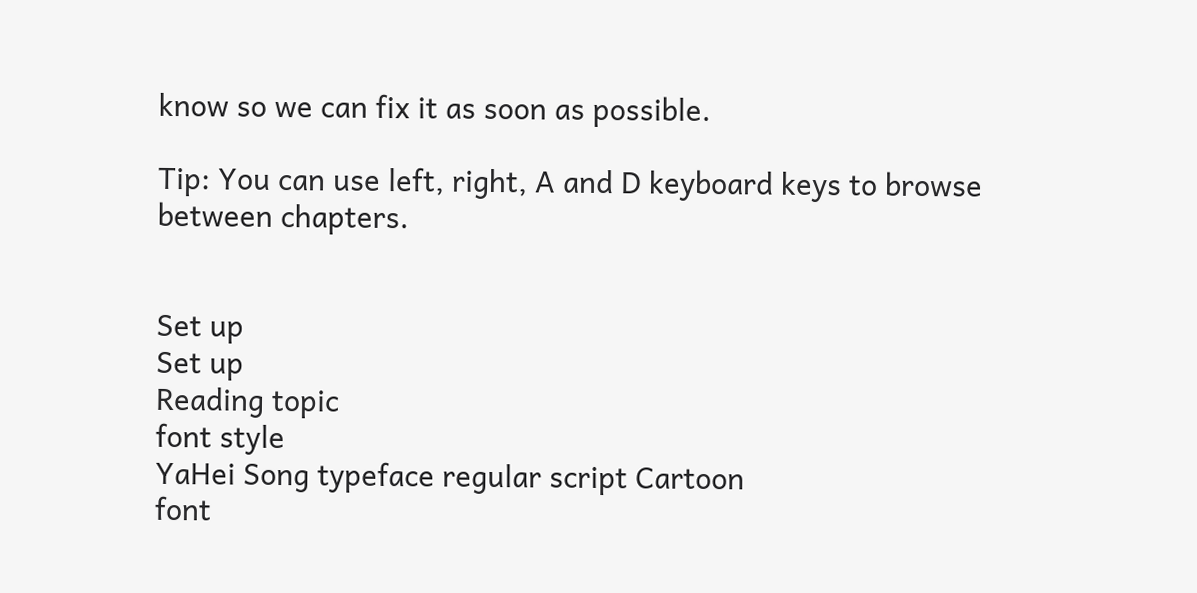know so we can fix it as soon as possible.

Tip: You can use left, right, A and D keyboard keys to browse between chapters.


Set up
Set up
Reading topic
font style
YaHei Song typeface regular script Cartoon
font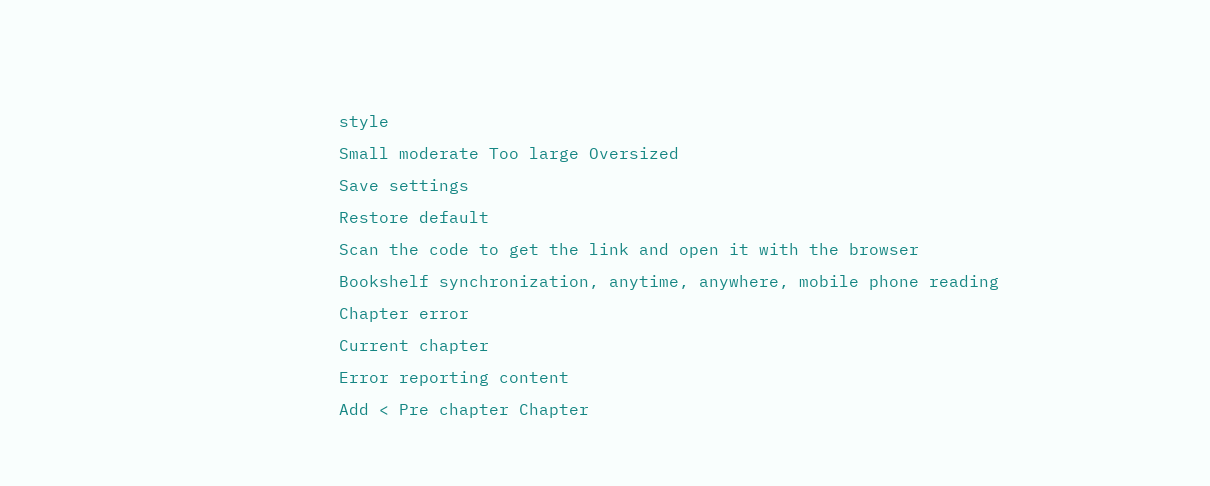style
Small moderate Too large Oversized
Save settings
Restore default
Scan the code to get the link and open it with the browser
Bookshelf synchronization, anytime, anywhere, mobile phone reading
Chapter error
Current chapter
Error reporting content
Add < Pre chapter Chapter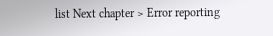list Next chapter > Error reporting